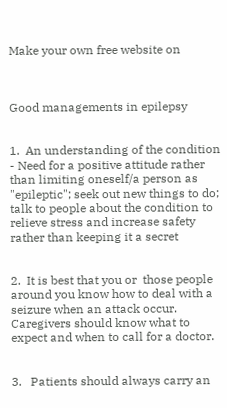Make your own free website on



Good managements in epilepsy


1.  An understanding of the condition - Need for a positive attitude rather than limiting oneself/a person as "epileptic"; seek out new things to do; talk to people about the condition to relieve stress and increase safety rather than keeping it a secret


2.  It is best that you or  those people around you know how to deal with a seizure when an attack occur. Caregivers should know what to expect and when to call for a doctor.


3.   Patients should always carry an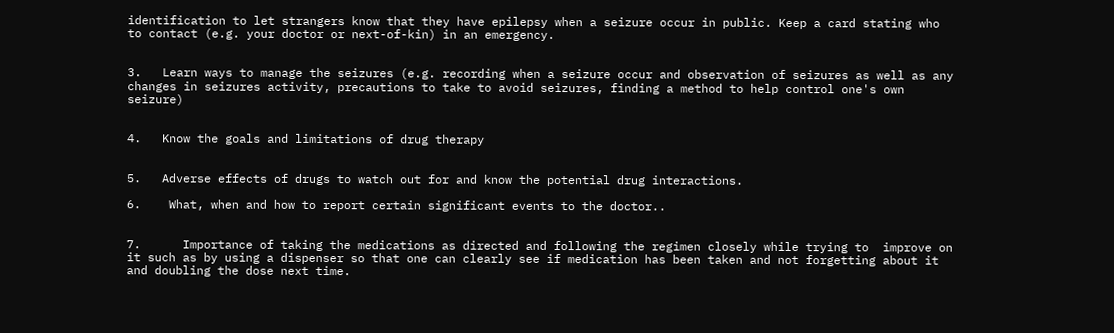identification to let strangers know that they have epilepsy when a seizure occur in public. Keep a card stating who to contact (e.g. your doctor or next-of-kin) in an emergency.


3.   Learn ways to manage the seizures (e.g. recording when a seizure occur and observation of seizures as well as any changes in seizures activity, precautions to take to avoid seizures, finding a method to help control one's own seizure)


4.   Know the goals and limitations of drug therapy


5.   Adverse effects of drugs to watch out for and know the potential drug interactions.

6.    What, when and how to report certain significant events to the doctor..


7.      Importance of taking the medications as directed and following the regimen closely while trying to  improve on it such as by using a dispenser so that one can clearly see if medication has been taken and not forgetting about it and doubling the dose next time.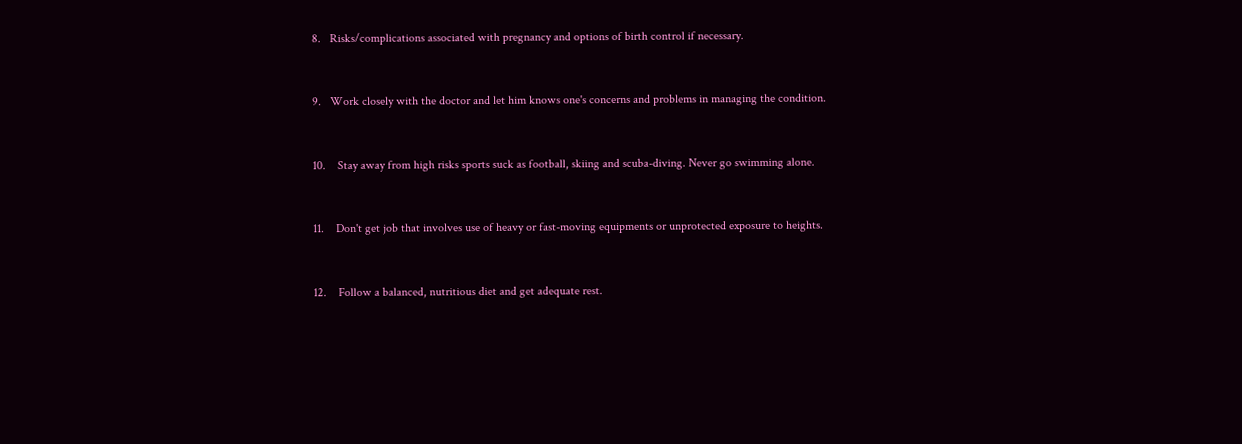8.   Risks/complications associated with pregnancy and options of birth control if necessary.


9.   Work closely with the doctor and let him knows one's concerns and problems in managing the condition.


10.    Stay away from high risks sports suck as football, skiing and scuba-diving. Never go swimming alone.


11.    Don't get job that involves use of heavy or fast-moving equipments or unprotected exposure to heights.


12.    Follow a balanced, nutritious diet and get adequate rest.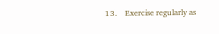13.    Exercise regularly as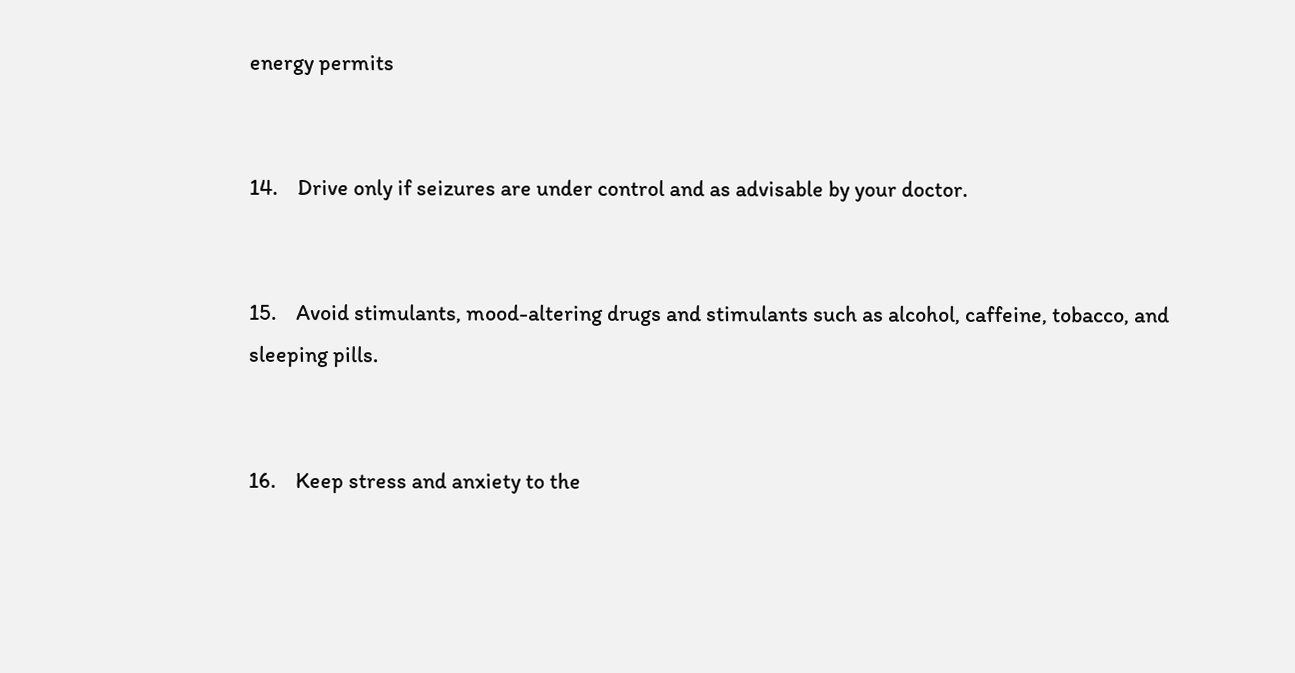energy permits


14.    Drive only if seizures are under control and as advisable by your doctor.


15.    Avoid stimulants, mood-altering drugs and stimulants such as alcohol, caffeine, tobacco, and sleeping pills.


16.    Keep stress and anxiety to the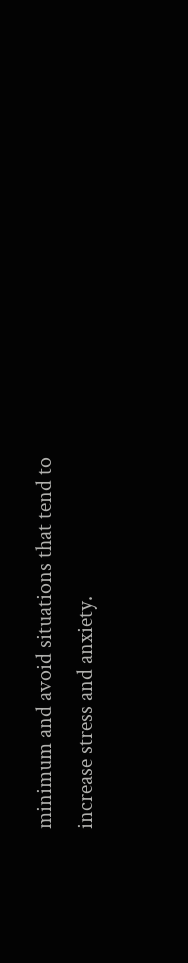minimum and avoid situations that tend to increase stress and anxiety.